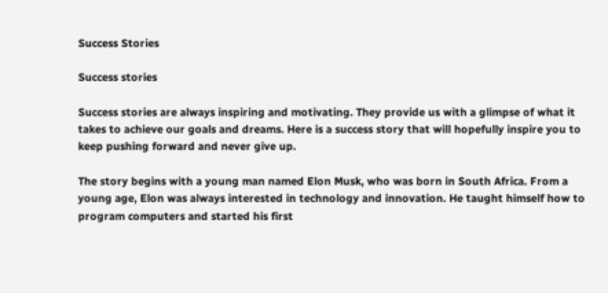Success Stories

Success stories

Success stories are always inspiring and motivating. They provide us with a glimpse of what it takes to achieve our goals and dreams. Here is a success story that will hopefully inspire you to keep pushing forward and never give up.

The story begins with a young man named Elon Musk, who was born in South Africa. From a young age, Elon was always interested in technology and innovation. He taught himself how to program computers and started his first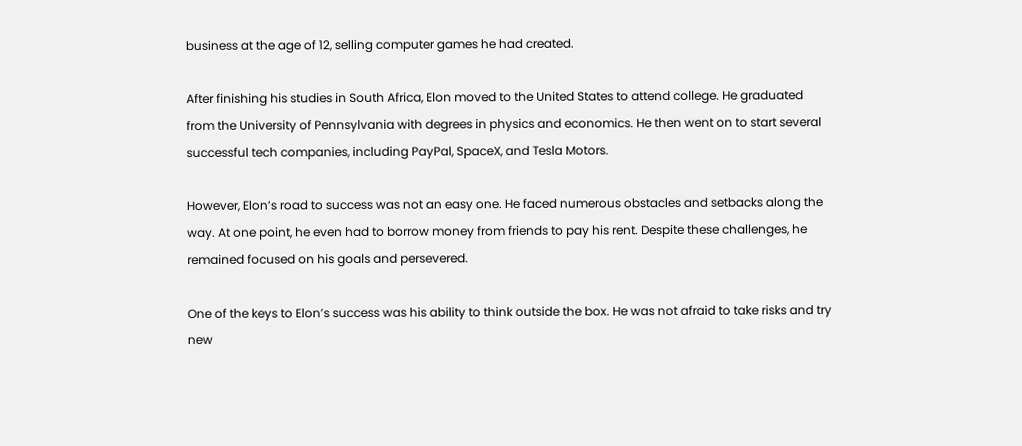business at the age of 12, selling computer games he had created.

After finishing his studies in South Africa, Elon moved to the United States to attend college. He graduated from the University of Pennsylvania with degrees in physics and economics. He then went on to start several successful tech companies, including PayPal, SpaceX, and Tesla Motors.

However, Elon’s road to success was not an easy one. He faced numerous obstacles and setbacks along the way. At one point, he even had to borrow money from friends to pay his rent. Despite these challenges, he remained focused on his goals and persevered.

One of the keys to Elon’s success was his ability to think outside the box. He was not afraid to take risks and try new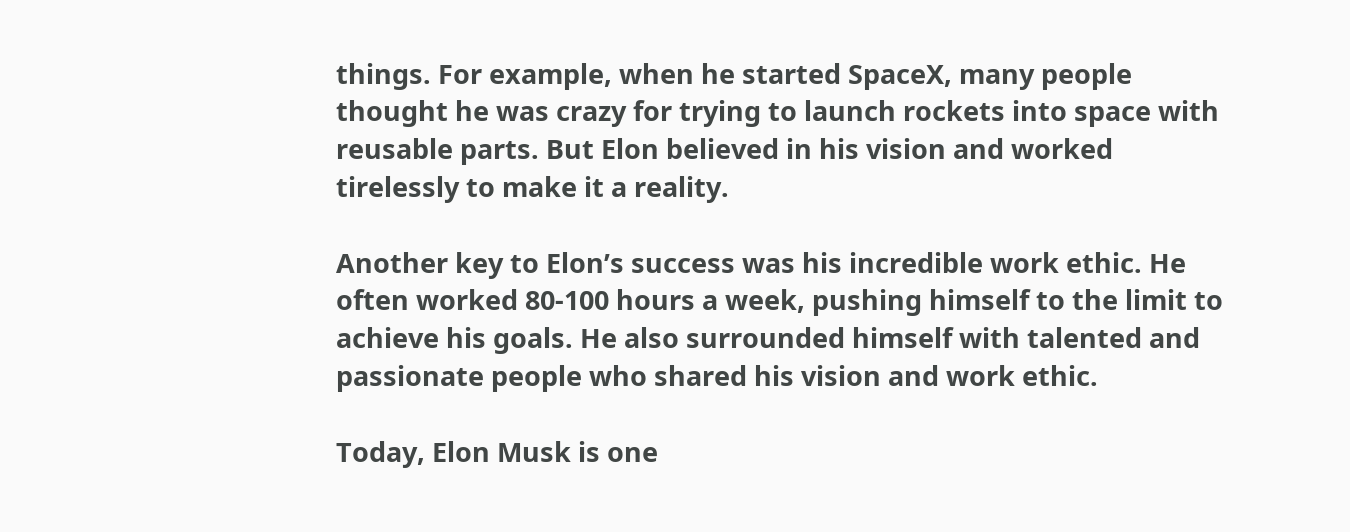things. For example, when he started SpaceX, many people thought he was crazy for trying to launch rockets into space with reusable parts. But Elon believed in his vision and worked tirelessly to make it a reality.

Another key to Elon’s success was his incredible work ethic. He often worked 80-100 hours a week, pushing himself to the limit to achieve his goals. He also surrounded himself with talented and passionate people who shared his vision and work ethic.

Today, Elon Musk is one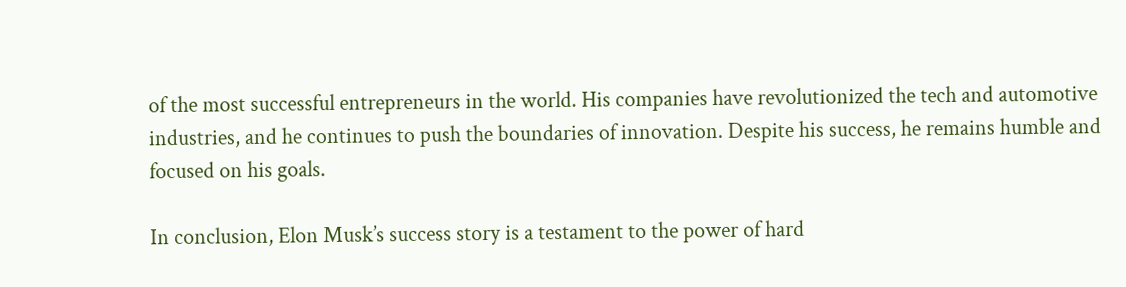of the most successful entrepreneurs in the world. His companies have revolutionized the tech and automotive industries, and he continues to push the boundaries of innovation. Despite his success, he remains humble and focused on his goals.

In conclusion, Elon Musk’s success story is a testament to the power of hard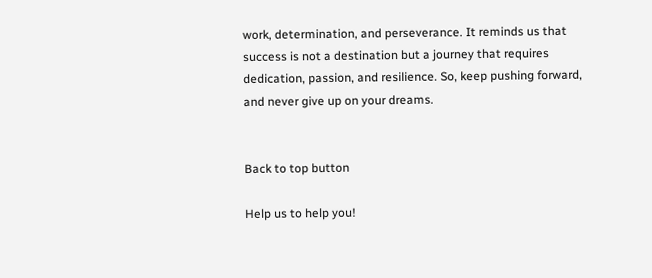work, determination, and perseverance. It reminds us that success is not a destination but a journey that requires dedication, passion, and resilience. So, keep pushing forward, and never give up on your dreams.


Back to top button

Help us to help you!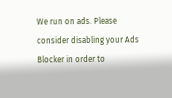We run on ads. Please consider disabling your Ads Blocker in order to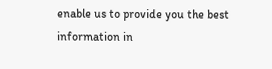enable us to provide you the best information in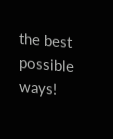the best possible ways!